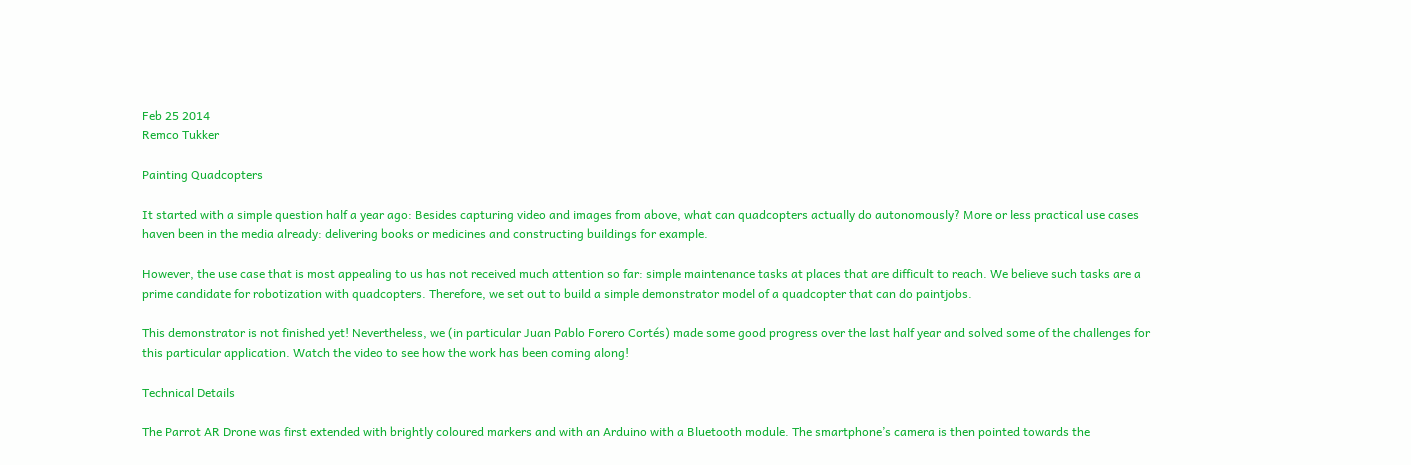Feb 25 2014
Remco Tukker

Painting Quadcopters

It started with a simple question half a year ago: Besides capturing video and images from above, what can quadcopters actually do autonomously? More or less practical use cases haven been in the media already: delivering books or medicines and constructing buildings for example.

However, the use case that is most appealing to us has not received much attention so far: simple maintenance tasks at places that are difficult to reach. We believe such tasks are a prime candidate for robotization with quadcopters. Therefore, we set out to build a simple demonstrator model of a quadcopter that can do paintjobs.

This demonstrator is not finished yet! Nevertheless, we (in particular Juan Pablo Forero Cortés) made some good progress over the last half year and solved some of the challenges for this particular application. Watch the video to see how the work has been coming along!

Technical Details

The Parrot AR Drone was first extended with brightly coloured markers and with an Arduino with a Bluetooth module. The smartphone’s camera is then pointed towards the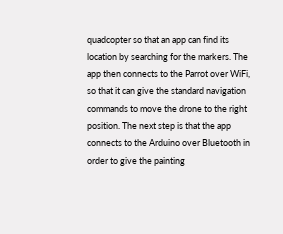quadcopter so that an app can find its location by searching for the markers. The app then connects to the Parrot over WiFi, so that it can give the standard navigation commands to move the drone to the right position. The next step is that the app connects to the Arduino over Bluetooth in order to give the painting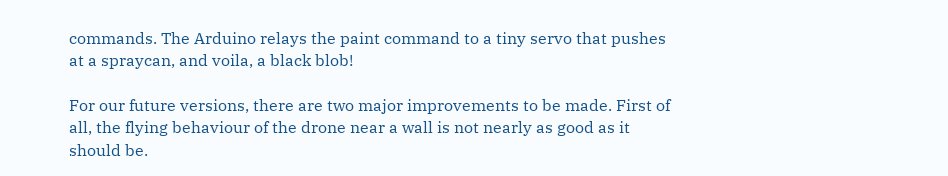commands. The Arduino relays the paint command to a tiny servo that pushes at a spraycan, and voila, a black blob!

For our future versions, there are two major improvements to be made. First of all, the flying behaviour of the drone near a wall is not nearly as good as it should be.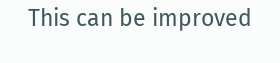This can be improved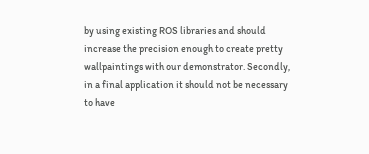by using existing ROS libraries and should increase the precision enough to create pretty wallpaintings with our demonstrator. Secondly, in a final application it should not be necessary to have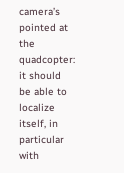camera’s pointed at the quadcopter: it should be able to localize itself, in particular with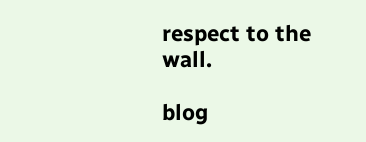respect to the wall.

blog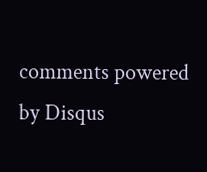comments powered by Disqus